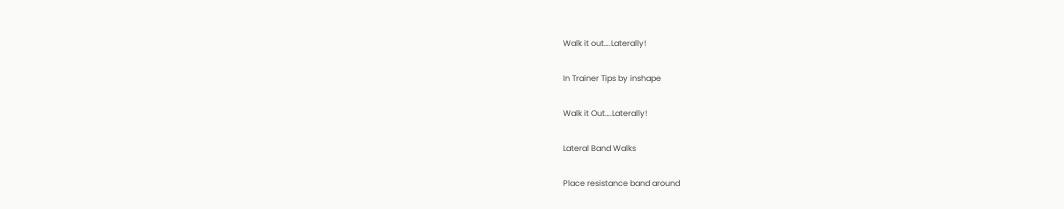Walk it out….Laterally!

In Trainer Tips by inshape

Walk it Out….Laterally!

Lateral Band Walks

Place resistance band around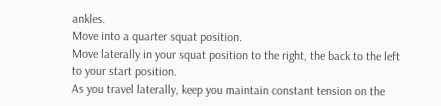ankles.
Move into a quarter squat position.
Move laterally in your squat position to the right, the back to the left to your start position.
As you travel laterally, keep you maintain constant tension on the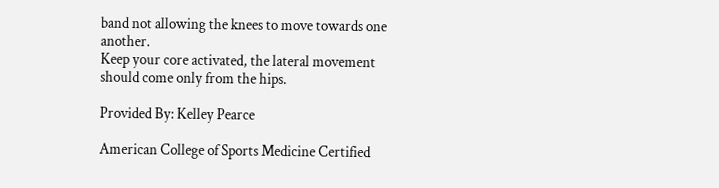band not allowing the knees to move towards one another.
Keep your core activated, the lateral movement should come only from the hips.

Provided By: Kelley Pearce

American College of Sports Medicine Certified